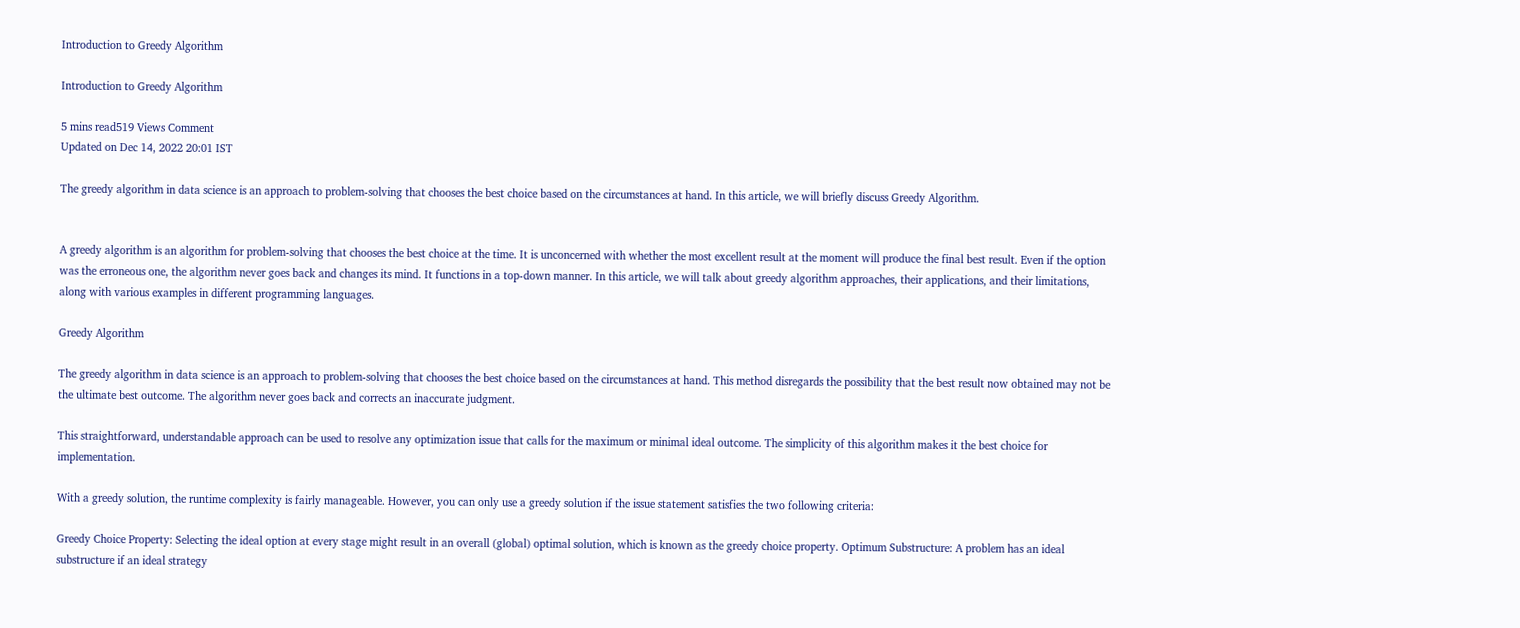Introduction to Greedy Algorithm

Introduction to Greedy Algorithm

5 mins read519 Views Comment
Updated on Dec 14, 2022 20:01 IST

The greedy algorithm in data science is an approach to problem-solving that chooses the best choice based on the circumstances at hand. In this article, we will briefly discuss Greedy Algorithm.


A greedy algorithm is an algorithm for problem-solving that chooses the best choice at the time. It is unconcerned with whether the most excellent result at the moment will produce the final best result. Even if the option was the erroneous one, the algorithm never goes back and changes its mind. It functions in a top-down manner. In this article, we will talk about greedy algorithm approaches, their applications, and their limitations, along with various examples in different programming languages.

Greedy Algorithm

The greedy algorithm in data science is an approach to problem-solving that chooses the best choice based on the circumstances at hand. This method disregards the possibility that the best result now obtained may not be the ultimate best outcome. The algorithm never goes back and corrects an inaccurate judgment.

This straightforward, understandable approach can be used to resolve any optimization issue that calls for the maximum or minimal ideal outcome. The simplicity of this algorithm makes it the best choice for implementation.

With a greedy solution, the runtime complexity is fairly manageable. However, you can only use a greedy solution if the issue statement satisfies the two following criteria:

Greedy Choice Property: Selecting the ideal option at every stage might result in an overall (global) optimal solution, which is known as the greedy choice property. Optimum Substructure: A problem has an ideal substructure if an ideal strategy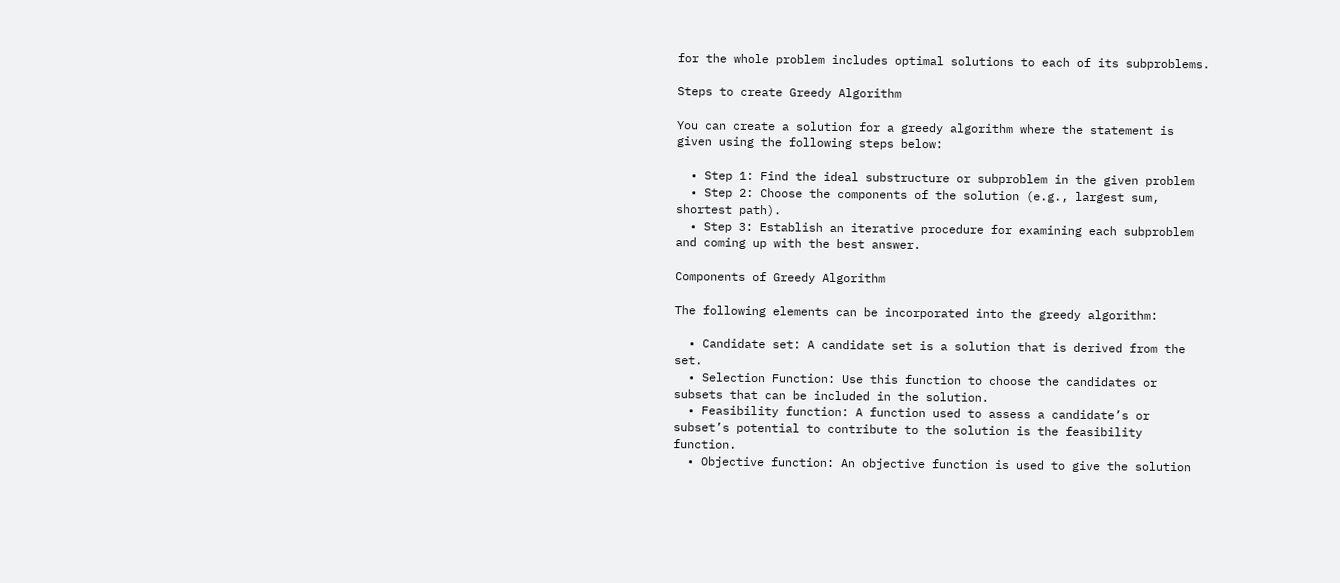for the whole problem includes optimal solutions to each of its subproblems.

Steps to create Greedy Algorithm

You can create a solution for a greedy algorithm where the statement is given using the following steps below:

  • Step 1: Find the ideal substructure or subproblem in the given problem
  • Step 2: Choose the components of the solution (e.g., largest sum, shortest path).
  • Step 3: Establish an iterative procedure for examining each subproblem and coming up with the best answer.

Components of Greedy Algorithm

The following elements can be incorporated into the greedy algorithm:

  • Candidate set: A candidate set is a solution that is derived from the set.
  • Selection Function: Use this function to choose the candidates or subsets that can be included in the solution.
  • Feasibility function: A function used to assess a candidate’s or subset’s potential to contribute to the solution is the feasibility function.
  • Objective function: An objective function is used to give the solution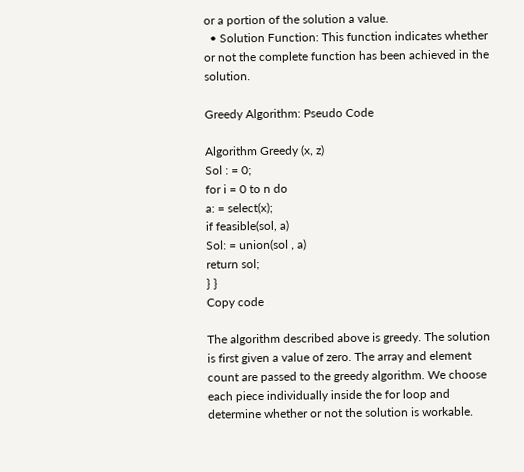or a portion of the solution a value.
  • Solution Function: This function indicates whether or not the complete function has been achieved in the solution.

Greedy Algorithm: Pseudo Code

Algorithm Greedy (x, z)
Sol : = 0;
for i = 0 to n do
a: = select(x);
if feasible(sol, a)
Sol: = union(sol , a)
return sol;
} }
Copy code

The algorithm described above is greedy. The solution is first given a value of zero. The array and element count are passed to the greedy algorithm. We choose each piece individually inside the for loop and determine whether or not the solution is workable.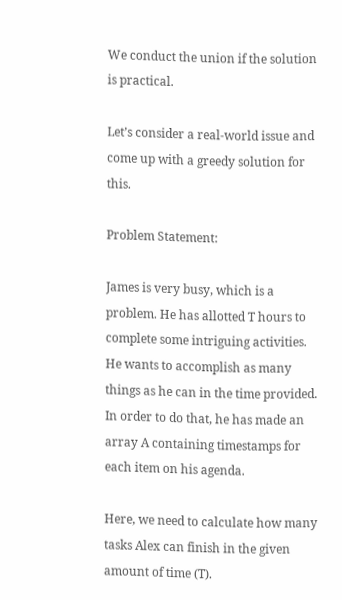We conduct the union if the solution is practical.

Let’s consider a real-world issue and come up with a greedy solution for this.

Problem Statement:

James is very busy, which is a problem. He has allotted T hours to complete some intriguing activities. He wants to accomplish as many things as he can in the time provided. In order to do that, he has made an array A containing timestamps for each item on his agenda.

Here, we need to calculate how many tasks Alex can finish in the given amount of time (T).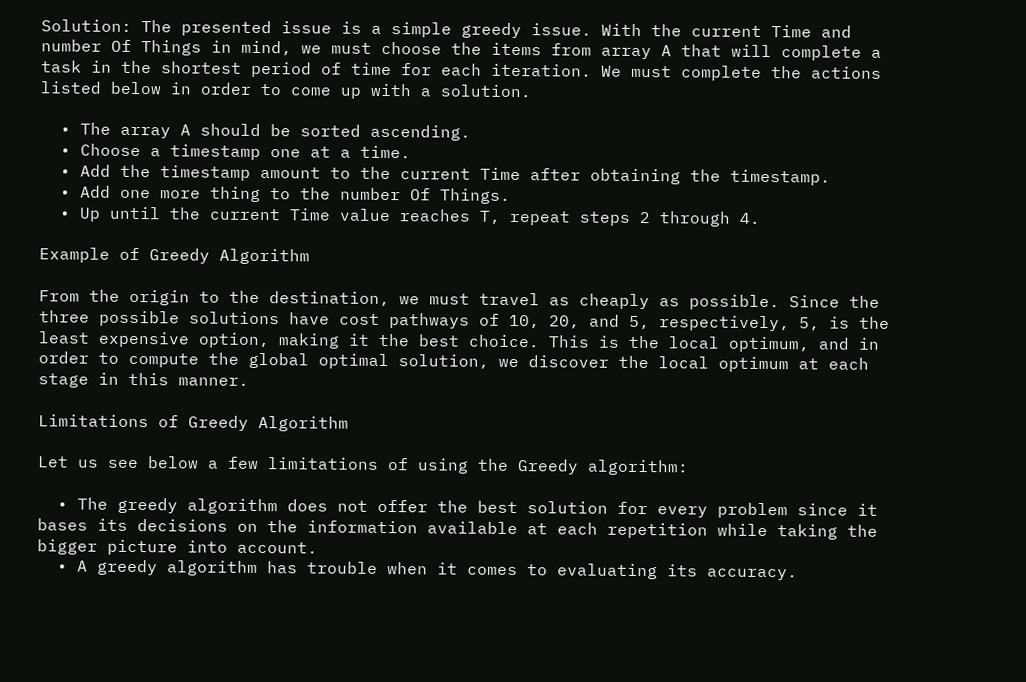Solution: The presented issue is a simple greedy issue. With the current Time and number Of Things in mind, we must choose the items from array A that will complete a task in the shortest period of time for each iteration. We must complete the actions listed below in order to come up with a solution.

  • The array A should be sorted ascending.
  • Choose a timestamp one at a time.
  • Add the timestamp amount to the current Time after obtaining the timestamp.
  • Add one more thing to the number Of Things.
  • Up until the current Time value reaches T, repeat steps 2 through 4.

Example of Greedy Algorithm

From the origin to the destination, we must travel as cheaply as possible. Since the three possible solutions have cost pathways of 10, 20, and 5, respectively, 5, is the least expensive option, making it the best choice. This is the local optimum, and in order to compute the global optimal solution, we discover the local optimum at each stage in this manner.

Limitations of Greedy Algorithm

Let us see below a few limitations of using the Greedy algorithm:

  • The greedy algorithm does not offer the best solution for every problem since it bases its decisions on the information available at each repetition while taking the bigger picture into account.
  • A greedy algorithm has trouble when it comes to evaluating its accuracy.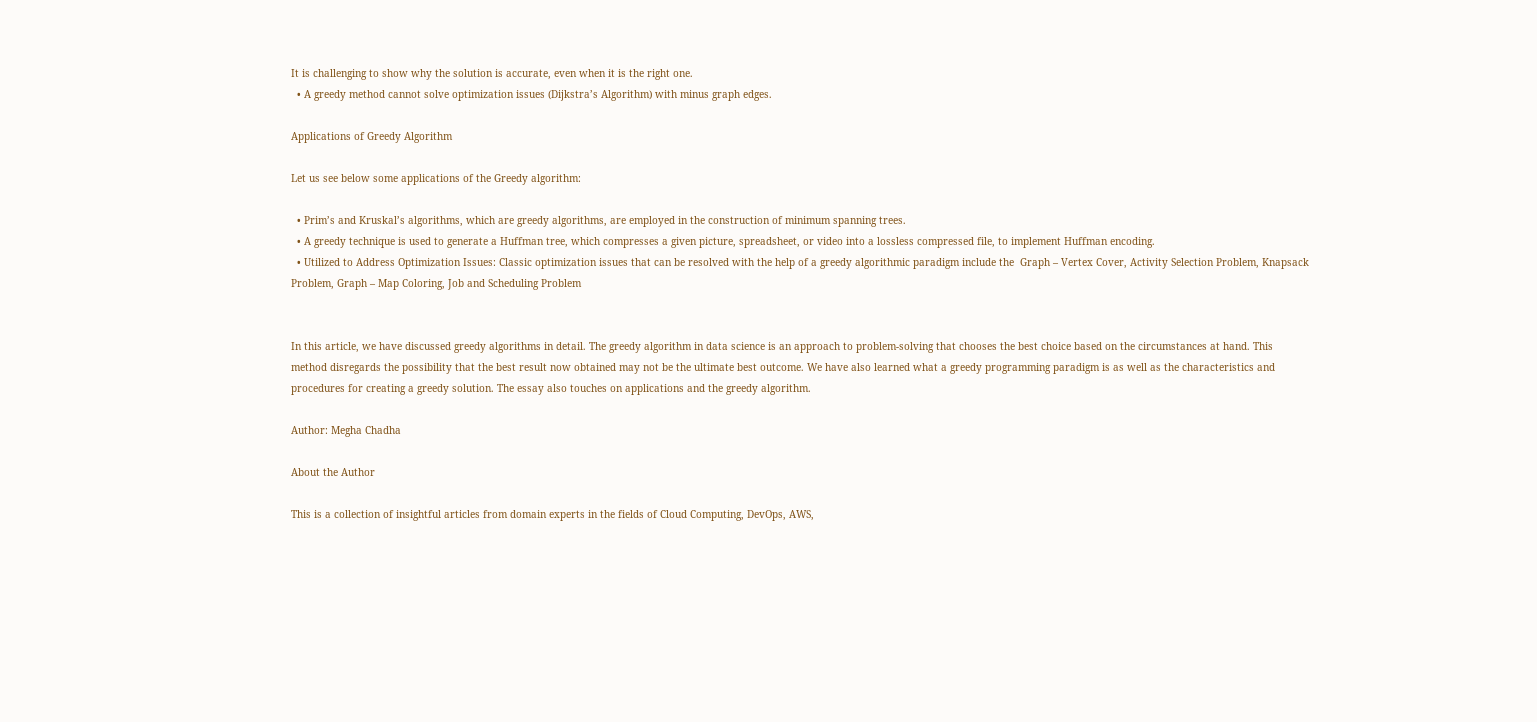It is challenging to show why the solution is accurate, even when it is the right one.
  • A greedy method cannot solve optimization issues (Dijkstra’s Algorithm) with minus graph edges.

Applications of Greedy Algorithm

Let us see below some applications of the Greedy algorithm:

  • Prim’s and Kruskal’s algorithms, which are greedy algorithms, are employed in the construction of minimum spanning trees.
  • A greedy technique is used to generate a Huffman tree, which compresses a given picture, spreadsheet, or video into a lossless compressed file, to implement Huffman encoding.
  • Utilized to Address Optimization Issues: Classic optimization issues that can be resolved with the help of a greedy algorithmic paradigm include the  Graph – Vertex Cover, Activity Selection Problem, Knapsack Problem, Graph – Map Coloring, Job and Scheduling Problem


In this article, we have discussed greedy algorithms in detail. The greedy algorithm in data science is an approach to problem-solving that chooses the best choice based on the circumstances at hand. This method disregards the possibility that the best result now obtained may not be the ultimate best outcome. We have also learned what a greedy programming paradigm is as well as the characteristics and procedures for creating a greedy solution. The essay also touches on applications and the greedy algorithm.

Author: Megha Chadha

About the Author

This is a collection of insightful articles from domain experts in the fields of Cloud Computing, DevOps, AWS,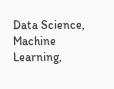Data Science, Machine Learning,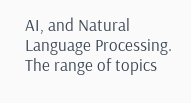AI, and Natural Language Processing. The range of topics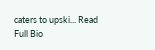caters to upski... Read Full Bio